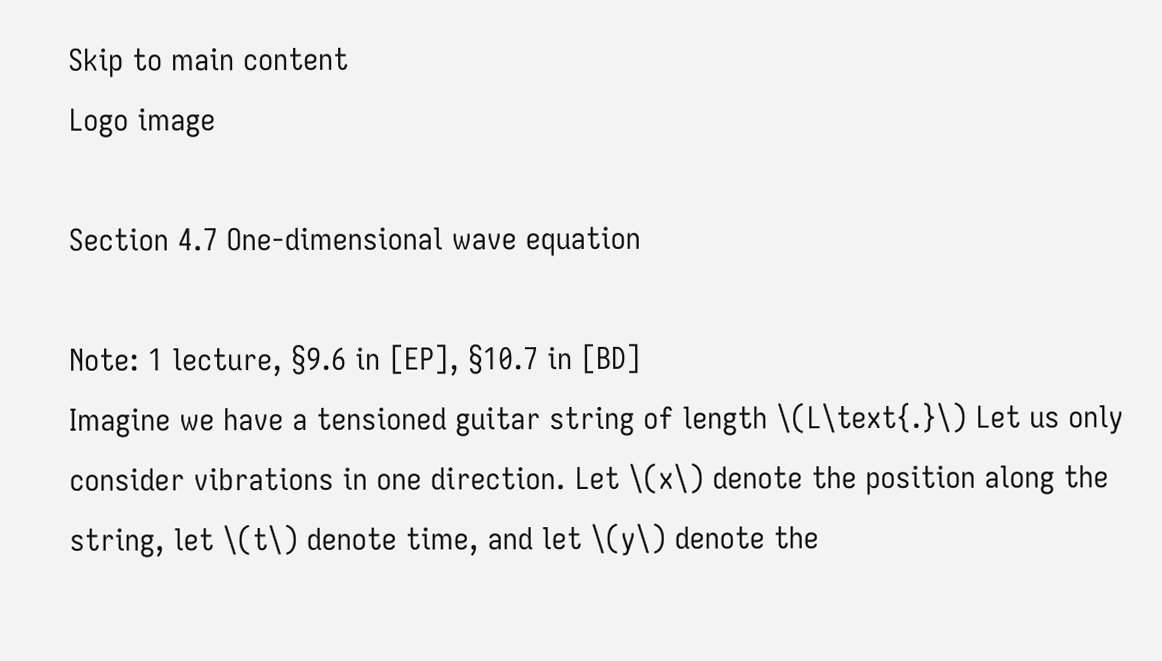Skip to main content
Logo image

Section 4.7 One-dimensional wave equation

Note: 1 lecture, §9.6 in [EP], §10.7 in [BD]
Imagine we have a tensioned guitar string of length \(L\text{.}\) Let us only consider vibrations in one direction. Let \(x\) denote the position along the string, let \(t\) denote time, and let \(y\) denote the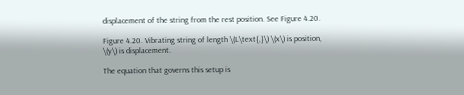displacement of the string from the rest position. See Figure 4.20.

Figure 4.20. Vibrating string of length \(L\text{,}\) \(x\) is position, \(y\) is displacement.

The equation that governs this setup is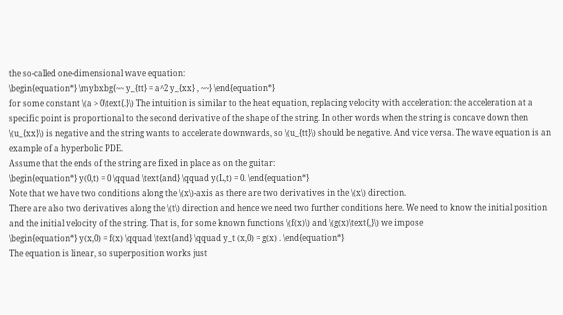the so-called one-dimensional wave equation:
\begin{equation*} \mybxbg{~~ y_{tt} = a^2 y_{xx} , ~~} \end{equation*}
for some constant \(a > 0\text{.}\) The intuition is similar to the heat equation, replacing velocity with acceleration: the acceleration at a specific point is proportional to the second derivative of the shape of the string. In other words when the string is concave down then \(u_{xx}\) is negative and the string wants to accelerate downwards, so \(u_{tt}\) should be negative. And vice versa. The wave equation is an example of a hyperbolic PDE.
Assume that the ends of the string are fixed in place as on the guitar:
\begin{equation*} y(0,t) = 0 \qquad \text{and} \qquad y(L,t) = 0. \end{equation*}
Note that we have two conditions along the \(x\)-axis as there are two derivatives in the \(x\) direction.
There are also two derivatives along the \(t\) direction and hence we need two further conditions here. We need to know the initial position and the initial velocity of the string. That is, for some known functions \(f(x)\) and \(g(x)\text{,}\) we impose
\begin{equation*} y(x,0) = f(x) \qquad \text{and} \qquad y_t (x,0) = g(x) . \end{equation*}
The equation is linear, so superposition works just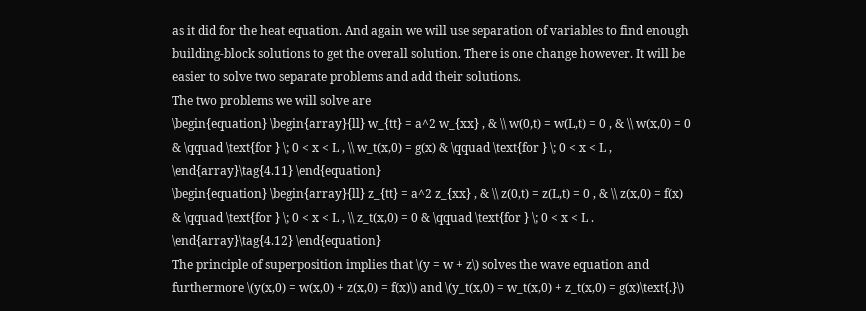as it did for the heat equation. And again we will use separation of variables to find enough building-block solutions to get the overall solution. There is one change however. It will be easier to solve two separate problems and add their solutions.
The two problems we will solve are
\begin{equation} \begin{array}{ll} w_{tt} = a^2 w_{xx} , & \\ w(0,t) = w(L,t) = 0 , & \\ w(x,0) = 0 & \qquad \text{for } \; 0 < x < L , \\ w_t(x,0) = g(x) & \qquad \text{for } \; 0 < x < L , \end{array}\tag{4.11} \end{equation}
\begin{equation} \begin{array}{ll} z_{tt} = a^2 z_{xx} , & \\ z(0,t) = z(L,t) = 0 , & \\ z(x,0) = f(x) & \qquad \text{for } \; 0 < x < L , \\ z_t(x,0) = 0 & \qquad \text{for } \; 0 < x < L . \end{array}\tag{4.12} \end{equation}
The principle of superposition implies that \(y = w + z\) solves the wave equation and furthermore \(y(x,0) = w(x,0) + z(x,0) = f(x)\) and \(y_t(x,0) = w_t(x,0) + z_t(x,0) = g(x)\text{.}\)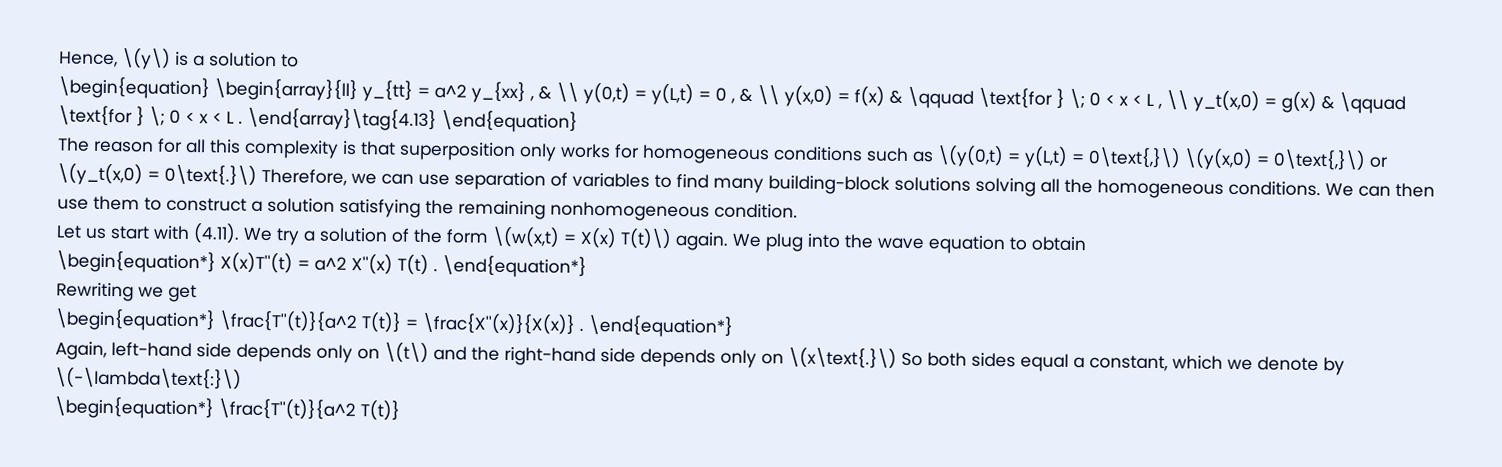Hence, \(y\) is a solution to
\begin{equation} \begin{array}{ll} y_{tt} = a^2 y_{xx} , & \\ y(0,t) = y(L,t) = 0 , & \\ y(x,0) = f(x) & \qquad \text{for } \; 0 < x < L , \\ y_t(x,0) = g(x) & \qquad \text{for } \; 0 < x < L . \end{array}\tag{4.13} \end{equation}
The reason for all this complexity is that superposition only works for homogeneous conditions such as \(y(0,t) = y(L,t) = 0\text{,}\) \(y(x,0) = 0\text{,}\) or \(y_t(x,0) = 0\text{.}\) Therefore, we can use separation of variables to find many building-block solutions solving all the homogeneous conditions. We can then use them to construct a solution satisfying the remaining nonhomogeneous condition.
Let us start with (4.11). We try a solution of the form \(w(x,t) = X(x) T(t)\) again. We plug into the wave equation to obtain
\begin{equation*} X(x)T''(t) = a^2 X''(x) T(t) . \end{equation*}
Rewriting we get
\begin{equation*} \frac{T''(t)}{a^2 T(t)} = \frac{X''(x)}{X(x)} . \end{equation*}
Again, left-hand side depends only on \(t\) and the right-hand side depends only on \(x\text{.}\) So both sides equal a constant, which we denote by \(-\lambda\text{:}\)
\begin{equation*} \frac{T''(t)}{a^2 T(t)}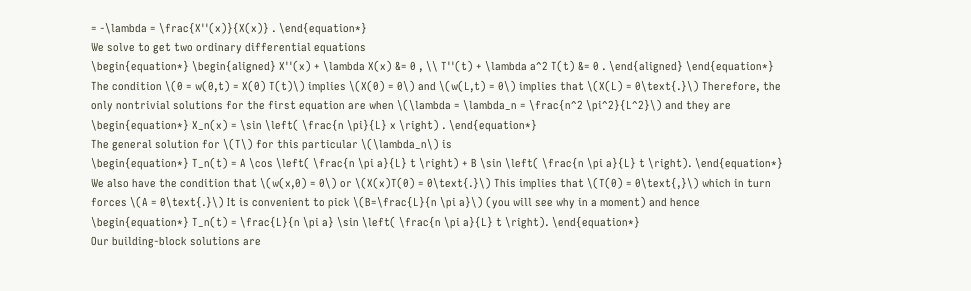= -\lambda = \frac{X''(x)}{X(x)} . \end{equation*}
We solve to get two ordinary differential equations
\begin{equation*} \begin{aligned} X''(x) + \lambda X(x) &= 0 , \\ T''(t) + \lambda a^2 T(t) &= 0 . \end{aligned} \end{equation*}
The condition \(0 = w(0,t) = X(0) T(t)\) implies \(X(0) = 0\) and \(w(L,t) = 0\) implies that \(X(L) = 0\text{.}\) Therefore, the only nontrivial solutions for the first equation are when \(\lambda = \lambda_n = \frac{n^2 \pi^2}{L^2}\) and they are
\begin{equation*} X_n(x) = \sin \left( \frac{n \pi}{L} x \right) . \end{equation*}
The general solution for \(T\) for this particular \(\lambda_n\) is
\begin{equation*} T_n(t) = A \cos \left( \frac{n \pi a}{L} t \right) + B \sin \left( \frac{n \pi a}{L} t \right). \end{equation*}
We also have the condition that \(w(x,0) = 0\) or \(X(x)T(0) = 0\text{.}\) This implies that \(T(0) = 0\text{,}\) which in turn forces \(A = 0\text{.}\) It is convenient to pick \(B=\frac{L}{n \pi a}\) (you will see why in a moment) and hence
\begin{equation*} T_n(t) = \frac{L}{n \pi a} \sin \left( \frac{n \pi a}{L} t \right). \end{equation*}
Our building-block solutions are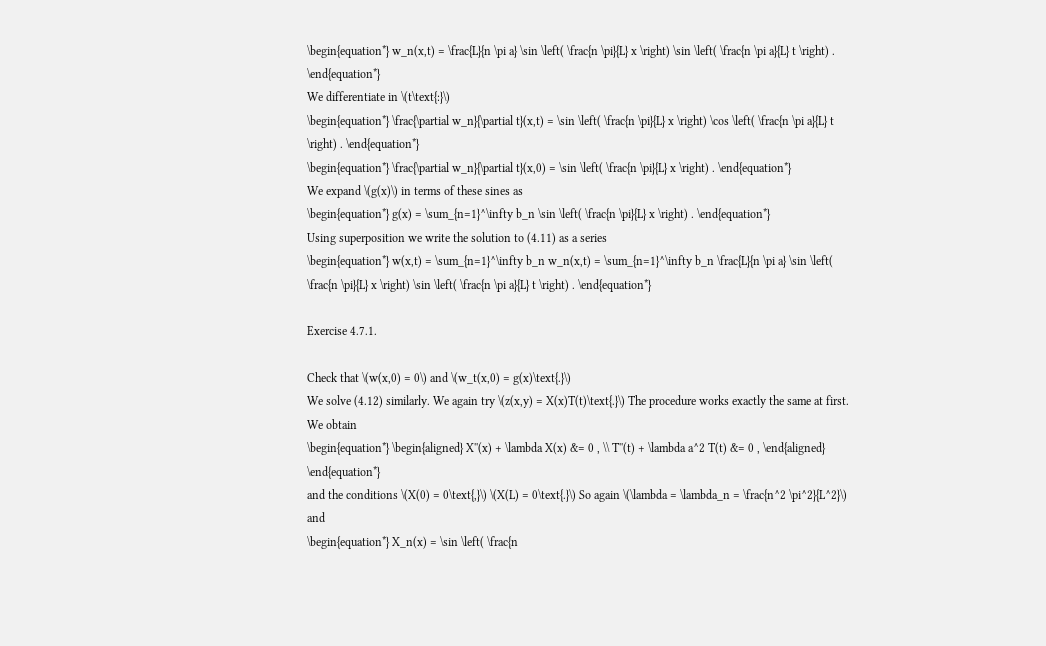\begin{equation*} w_n(x,t) = \frac{L}{n \pi a} \sin \left( \frac{n \pi}{L} x \right) \sin \left( \frac{n \pi a}{L} t \right) . \end{equation*}
We differentiate in \(t\text{:}\)
\begin{equation*} \frac{\partial w_n}{\partial t}(x,t) = \sin \left( \frac{n \pi}{L} x \right) \cos \left( \frac{n \pi a}{L} t \right) . \end{equation*}
\begin{equation*} \frac{\partial w_n}{\partial t}(x,0) = \sin \left( \frac{n \pi}{L} x \right) . \end{equation*}
We expand \(g(x)\) in terms of these sines as
\begin{equation*} g(x) = \sum_{n=1}^\infty b_n \sin \left( \frac{n \pi}{L} x \right) . \end{equation*}
Using superposition we write the solution to (4.11) as a series
\begin{equation*} w(x,t) = \sum_{n=1}^\infty b_n w_n(x,t) = \sum_{n=1}^\infty b_n \frac{L}{n \pi a} \sin \left( \frac{n \pi}{L} x \right) \sin \left( \frac{n \pi a}{L} t \right) . \end{equation*}

Exercise 4.7.1.

Check that \(w(x,0) = 0\) and \(w_t(x,0) = g(x)\text{.}\)
We solve (4.12) similarly. We again try \(z(x,y) = X(x)T(t)\text{.}\) The procedure works exactly the same at first. We obtain
\begin{equation*} \begin{aligned} X''(x) + \lambda X(x) &= 0 , \\ T''(t) + \lambda a^2 T(t) &= 0 , \end{aligned} \end{equation*}
and the conditions \(X(0) = 0\text{,}\) \(X(L) = 0\text{.}\) So again \(\lambda = \lambda_n = \frac{n^2 \pi^2}{L^2}\) and
\begin{equation*} X_n(x) = \sin \left( \frac{n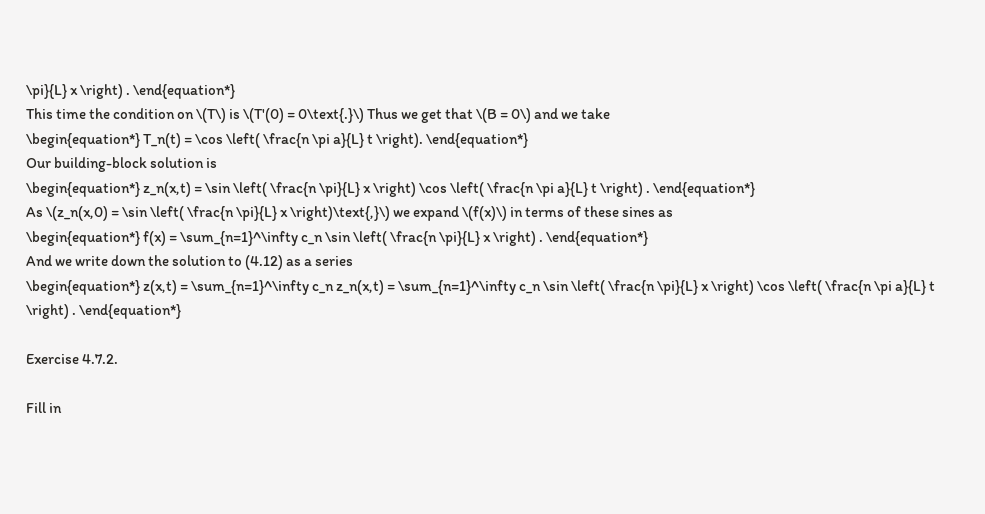\pi}{L} x \right) . \end{equation*}
This time the condition on \(T\) is \(T'(0) = 0\text{.}\) Thus we get that \(B = 0\) and we take
\begin{equation*} T_n(t) = \cos \left( \frac{n \pi a}{L} t \right). \end{equation*}
Our building-block solution is
\begin{equation*} z_n(x,t) = \sin \left( \frac{n \pi}{L} x \right) \cos \left( \frac{n \pi a}{L} t \right) . \end{equation*}
As \(z_n(x,0) = \sin \left( \frac{n \pi}{L} x \right)\text{,}\) we expand \(f(x)\) in terms of these sines as
\begin{equation*} f(x) = \sum_{n=1}^\infty c_n \sin \left( \frac{n \pi}{L} x \right) . \end{equation*}
And we write down the solution to (4.12) as a series
\begin{equation*} z(x,t) = \sum_{n=1}^\infty c_n z_n(x,t) = \sum_{n=1}^\infty c_n \sin \left( \frac{n \pi}{L} x \right) \cos \left( \frac{n \pi a}{L} t \right) . \end{equation*}

Exercise 4.7.2.

Fill in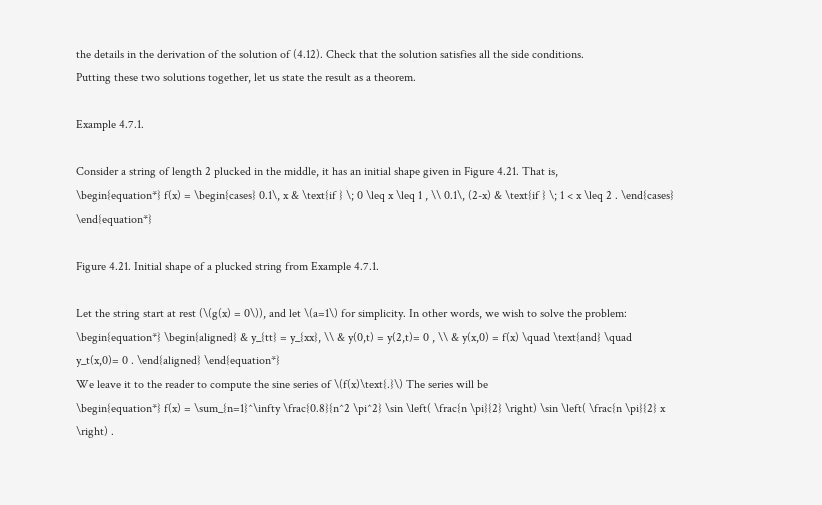the details in the derivation of the solution of (4.12). Check that the solution satisfies all the side conditions.
Putting these two solutions together, let us state the result as a theorem.

Example 4.7.1.

Consider a string of length 2 plucked in the middle, it has an initial shape given in Figure 4.21. That is,
\begin{equation*} f(x) = \begin{cases} 0.1\, x & \text{if } \; 0 \leq x \leq 1 , \\ 0.1\, (2-x) & \text{if } \; 1 < x \leq 2 . \end{cases} \end{equation*}

Figure 4.21. Initial shape of a plucked string from Example 4.7.1.

Let the string start at rest (\(g(x) = 0\)), and let \(a=1\) for simplicity. In other words, we wish to solve the problem:
\begin{equation*} \begin{aligned} & y_{tt} = y_{xx}, \\ & y(0,t) = y(2,t)= 0 , \\ & y(x,0) = f(x) \quad \text{and} \quad y_t(x,0)= 0 . \end{aligned} \end{equation*}
We leave it to the reader to compute the sine series of \(f(x)\text{.}\) The series will be
\begin{equation*} f(x) = \sum_{n=1}^\infty \frac{0.8}{n^2 \pi^2} \sin \left( \frac{n \pi}{2} \right) \sin \left( \frac{n \pi}{2} x \right) .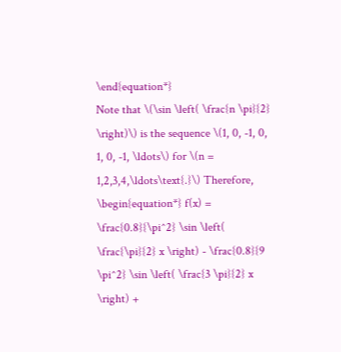\end{equation*}
Note that \(\sin \left( \frac{n \pi}{2} \right)\) is the sequence \(1, 0, -1, 0, 1, 0, -1, \ldots\) for \(n = 1,2,3,4,\ldots\text{.}\) Therefore,
\begin{equation*} f(x) = \frac{0.8}{\pi^2} \sin \left( \frac{\pi}{2} x \right) - \frac{0.8}{9 \pi^2} \sin \left( \frac{3 \pi}{2} x \right) +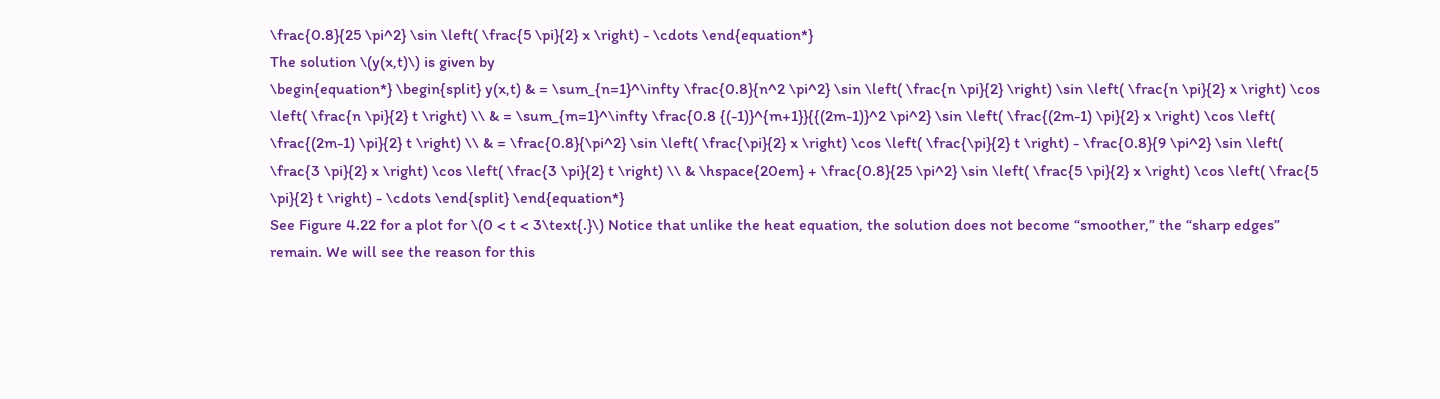\frac{0.8}{25 \pi^2} \sin \left( \frac{5 \pi}{2} x \right) - \cdots \end{equation*}
The solution \(y(x,t)\) is given by
\begin{equation*} \begin{split} y(x,t) & = \sum_{n=1}^\infty \frac{0.8}{n^2 \pi^2} \sin \left( \frac{n \pi}{2} \right) \sin \left( \frac{n \pi}{2} x \right) \cos \left( \frac{n \pi}{2} t \right) \\ & = \sum_{m=1}^\infty \frac{0.8 {(-1)}^{m+1}}{{(2m-1)}^2 \pi^2} \sin \left( \frac{(2m-1) \pi}{2} x \right) \cos \left( \frac{(2m-1) \pi}{2} t \right) \\ & = \frac{0.8}{\pi^2} \sin \left( \frac{\pi}{2} x \right) \cos \left( \frac{\pi}{2} t \right) - \frac{0.8}{9 \pi^2} \sin \left( \frac{3 \pi}{2} x \right) \cos \left( \frac{3 \pi}{2} t \right) \\ & \hspace{20em} + \frac{0.8}{25 \pi^2} \sin \left( \frac{5 \pi}{2} x \right) \cos \left( \frac{5 \pi}{2} t \right) - \cdots \end{split} \end{equation*}
See Figure 4.22 for a plot for \(0 < t < 3\text{.}\) Notice that unlike the heat equation, the solution does not become “smoother,” the “sharp edges” remain. We will see the reason for this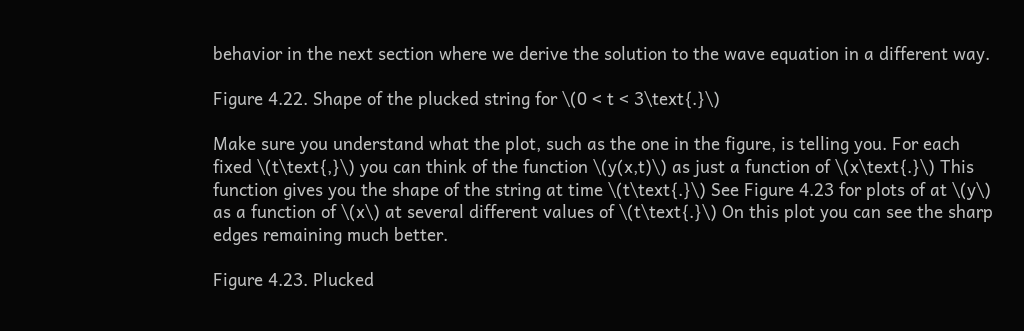behavior in the next section where we derive the solution to the wave equation in a different way.

Figure 4.22. Shape of the plucked string for \(0 < t < 3\text{.}\)

Make sure you understand what the plot, such as the one in the figure, is telling you. For each fixed \(t\text{,}\) you can think of the function \(y(x,t)\) as just a function of \(x\text{.}\) This function gives you the shape of the string at time \(t\text{.}\) See Figure 4.23 for plots of at \(y\) as a function of \(x\) at several different values of \(t\text{.}\) On this plot you can see the sharp edges remaining much better.

Figure 4.23. Plucked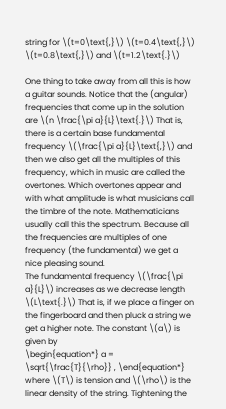string for \(t=0\text{,}\) \(t=0.4\text{,}\) \(t=0.8\text{,}\) and \(t=1.2\text{.}\)

One thing to take away from all this is how a guitar sounds. Notice that the (angular) frequencies that come up in the solution are \(n \frac{\pi a}{L}\text{.}\) That is, there is a certain base fundamental frequency \(\frac{\pi a}{L}\text{,}\) and then we also get all the multiples of this frequency, which in music are called the overtones. Which overtones appear and with what amplitude is what musicians call the timbre of the note. Mathematicians usually call this the spectrum. Because all the frequencies are multiples of one frequency (the fundamental) we get a nice pleasing sound.
The fundamental frequency \(\frac{\pi a}{L}\) increases as we decrease length \(L\text{.}\) That is, if we place a finger on the fingerboard and then pluck a string we get a higher note. The constant \(a\) is given by
\begin{equation*} a = \sqrt{\frac{T}{\rho}} , \end{equation*}
where \(T\) is tension and \(\rho\) is the linear density of the string. Tightening the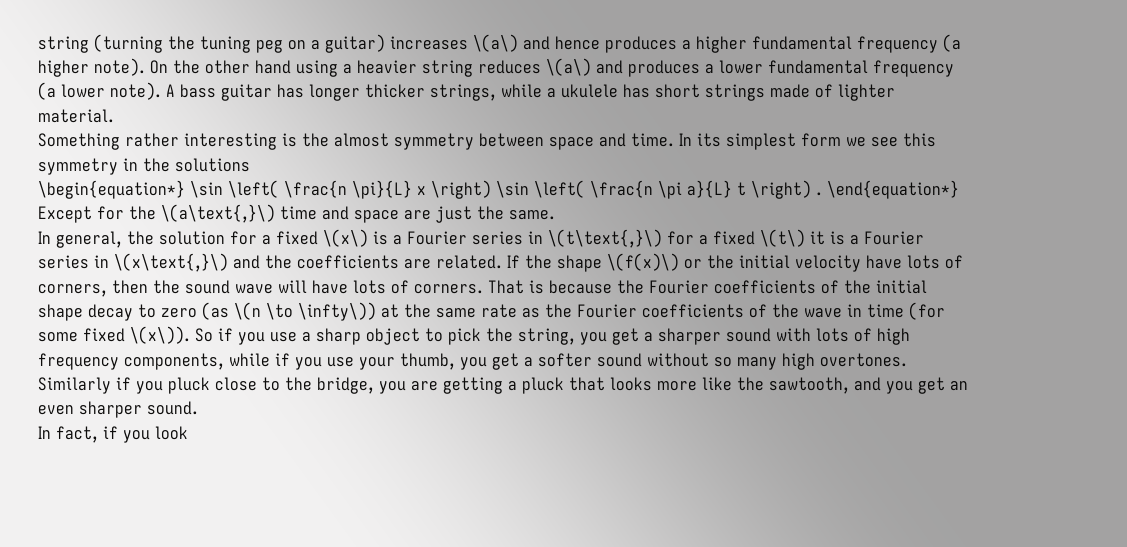string (turning the tuning peg on a guitar) increases \(a\) and hence produces a higher fundamental frequency (a higher note). On the other hand using a heavier string reduces \(a\) and produces a lower fundamental frequency (a lower note). A bass guitar has longer thicker strings, while a ukulele has short strings made of lighter material.
Something rather interesting is the almost symmetry between space and time. In its simplest form we see this symmetry in the solutions
\begin{equation*} \sin \left( \frac{n \pi}{L} x \right) \sin \left( \frac{n \pi a}{L} t \right) . \end{equation*}
Except for the \(a\text{,}\) time and space are just the same.
In general, the solution for a fixed \(x\) is a Fourier series in \(t\text{,}\) for a fixed \(t\) it is a Fourier series in \(x\text{,}\) and the coefficients are related. If the shape \(f(x)\) or the initial velocity have lots of corners, then the sound wave will have lots of corners. That is because the Fourier coefficients of the initial shape decay to zero (as \(n \to \infty\)) at the same rate as the Fourier coefficients of the wave in time (for some fixed \(x\)). So if you use a sharp object to pick the string, you get a sharper sound with lots of high frequency components, while if you use your thumb, you get a softer sound without so many high overtones. Similarly if you pluck close to the bridge, you are getting a pluck that looks more like the sawtooth, and you get an even sharper sound.
In fact, if you look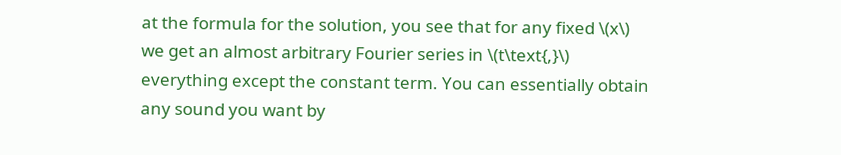at the formula for the solution, you see that for any fixed \(x\) we get an almost arbitrary Fourier series in \(t\text{,}\) everything except the constant term. You can essentially obtain any sound you want by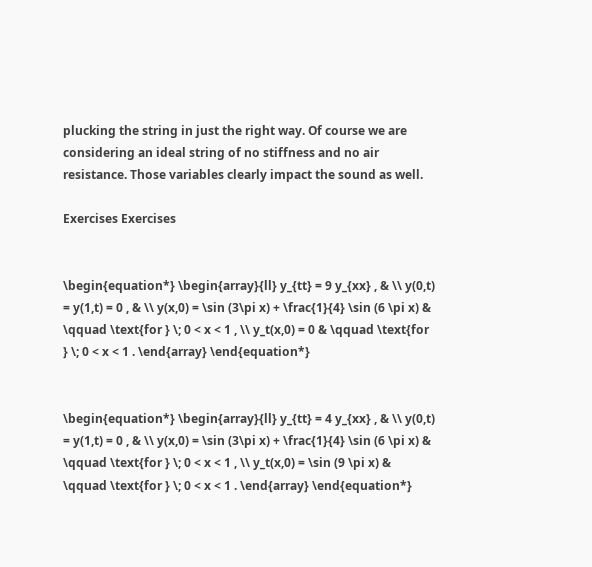plucking the string in just the right way. Of course we are considering an ideal string of no stiffness and no air resistance. Those variables clearly impact the sound as well.

Exercises Exercises


\begin{equation*} \begin{array}{ll} y_{tt} = 9 y_{xx} , & \\ y(0,t) = y(1,t) = 0 , & \\ y(x,0) = \sin (3\pi x) + \frac{1}{4} \sin (6 \pi x) & \qquad \text{for } \; 0 < x < 1 , \\ y_t(x,0) = 0 & \qquad \text{for } \; 0 < x < 1 . \end{array} \end{equation*}


\begin{equation*} \begin{array}{ll} y_{tt} = 4 y_{xx} , & \\ y(0,t) = y(1,t) = 0 , & \\ y(x,0) = \sin (3\pi x) + \frac{1}{4} \sin (6 \pi x) & \qquad \text{for } \; 0 < x < 1 , \\ y_t(x,0) = \sin (9 \pi x) & \qquad \text{for } \; 0 < x < 1 . \end{array} \end{equation*}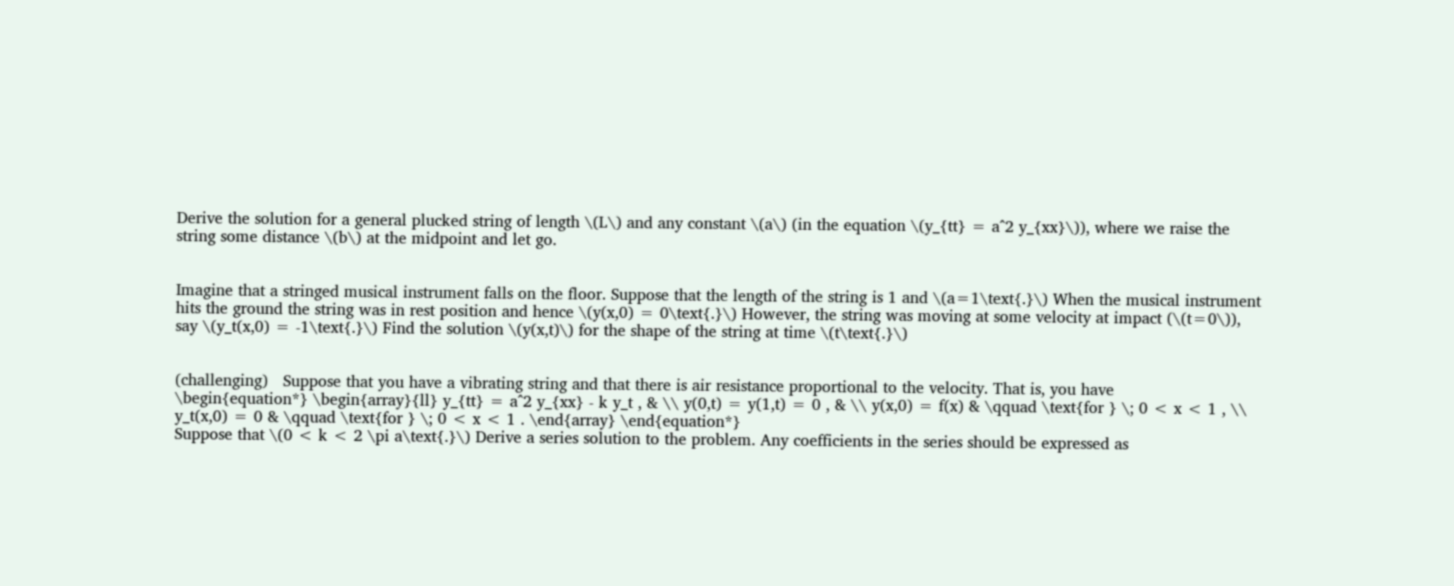Derive the solution for a general plucked string of length \(L\) and any constant \(a\) (in the equation \(y_{tt} = a^2 y_{xx}\)), where we raise the string some distance \(b\) at the midpoint and let go.


Imagine that a stringed musical instrument falls on the floor. Suppose that the length of the string is 1 and \(a=1\text{.}\) When the musical instrument hits the ground the string was in rest position and hence \(y(x,0) = 0\text{.}\) However, the string was moving at some velocity at impact (\(t=0\)), say \(y_t(x,0) = -1\text{.}\) Find the solution \(y(x,t)\) for the shape of the string at time \(t\text{.}\)


(challenging)   Suppose that you have a vibrating string and that there is air resistance proportional to the velocity. That is, you have
\begin{equation*} \begin{array}{ll} y_{tt} = a^2 y_{xx} - k y_t , & \\ y(0,t) = y(1,t) = 0 , & \\ y(x,0) = f(x) & \qquad \text{for } \; 0 < x < 1 , \\ y_t(x,0) = 0 & \qquad \text{for } \; 0 < x < 1 . \end{array} \end{equation*}
Suppose that \(0 < k < 2 \pi a\text{.}\) Derive a series solution to the problem. Any coefficients in the series should be expressed as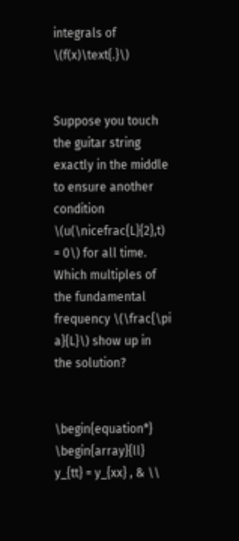integrals of \(f(x)\text{.}\)


Suppose you touch the guitar string exactly in the middle to ensure another condition \(u(\nicefrac{L}{2},t) = 0\) for all time. Which multiples of the fundamental frequency \(\frac{\pi a}{L}\) show up in the solution?


\begin{equation*} \begin{array}{ll} y_{tt} = y_{xx} , & \\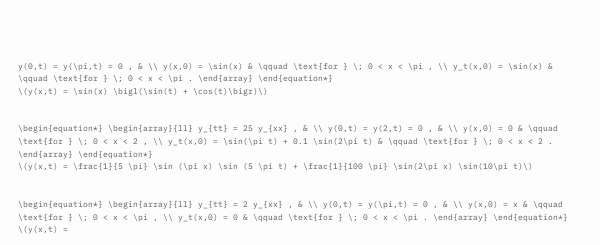y(0,t) = y(\pi,t) = 0 , & \\ y(x,0) = \sin(x) & \qquad \text{for } \; 0 < x < \pi , \\ y_t(x,0) = \sin(x) & \qquad \text{for } \; 0 < x < \pi . \end{array} \end{equation*}
\(y(x,t) = \sin(x) \bigl(\sin(t) + \cos(t)\bigr)\)


\begin{equation*} \begin{array}{ll} y_{tt} = 25 y_{xx} , & \\ y(0,t) = y(2,t) = 0 , & \\ y(x,0) = 0 & \qquad \text{for } \; 0 < x < 2 , \\ y_t(x,0) = \sin(\pi t) + 0.1 \sin(2\pi t) & \qquad \text{for } \; 0 < x < 2 . \end{array} \end{equation*}
\(y(x,t) = \frac{1}{5 \pi} \sin (\pi x) \sin (5 \pi t) + \frac{1}{100 \pi} \sin(2\pi x) \sin(10\pi t)\)


\begin{equation*} \begin{array}{ll} y_{tt} = 2 y_{xx} , & \\ y(0,t) = y(\pi,t) = 0 , & \\ y(x,0) = x & \qquad \text{for } \; 0 < x < \pi , \\ y_t(x,0) = 0 & \qquad \text{for } \; 0 < x < \pi . \end{array} \end{equation*}
\(y(x,t) =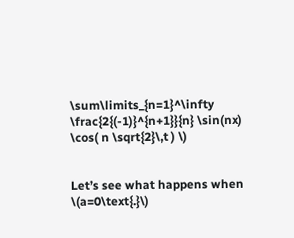\sum\limits_{n=1}^\infty \frac{2{(-1)}^{n+1}}{n} \sin(nx) \cos( n \sqrt{2}\,t ) \)


Let’s see what happens when \(a=0\text{.}\)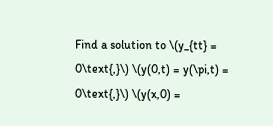Find a solution to \(y_{tt} = 0\text{,}\) \(y(0,t) = y(\pi,t) = 0\text{,}\) \(y(x,0) =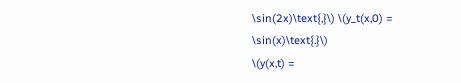\sin(2x)\text{,}\) \(y_t(x,0) = \sin(x)\text{.}\)
\(y(x,t) =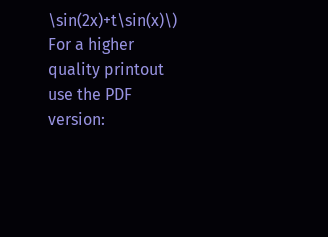\sin(2x)+t\sin(x)\)
For a higher quality printout use the PDF version: